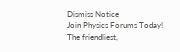Dismiss Notice
Join Physics Forums Today!
The friendliest,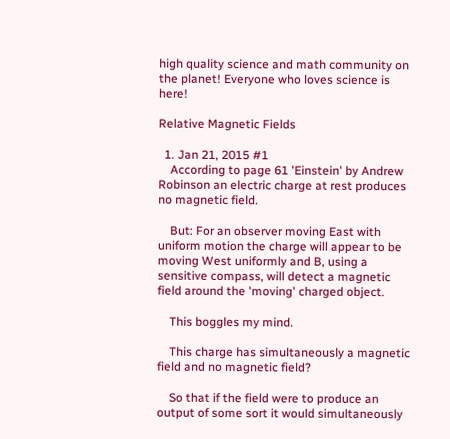high quality science and math community on the planet! Everyone who loves science is here!

Relative Magnetic Fields

  1. Jan 21, 2015 #1
    According to page 61 'Einstein' by Andrew Robinson an electric charge at rest produces no magnetic field.

    But: For an observer moving East with uniform motion the charge will appear to be moving West uniformly and B, using a sensitive compass, will detect a magnetic field around the 'moving' charged object.

    This boggles my mind.

    This charge has simultaneously a magnetic field and no magnetic field?

    So that if the field were to produce an output of some sort it would simultaneously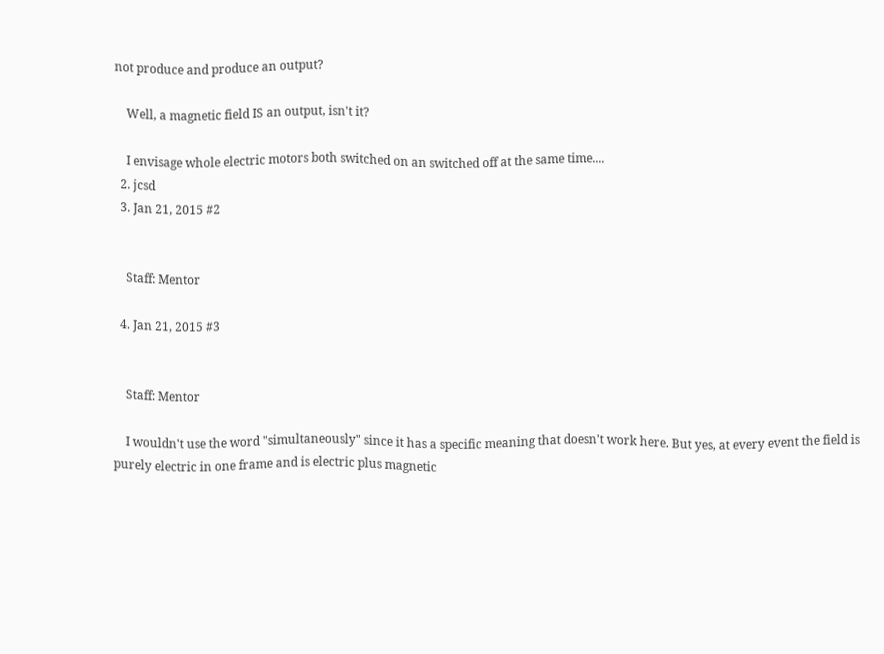not produce and produce an output?

    Well, a magnetic field IS an output, isn't it?

    I envisage whole electric motors both switched on an switched off at the same time....
  2. jcsd
  3. Jan 21, 2015 #2


    Staff: Mentor

  4. Jan 21, 2015 #3


    Staff: Mentor

    I wouldn't use the word "simultaneously" since it has a specific meaning that doesn't work here. But yes, at every event the field is purely electric in one frame and is electric plus magnetic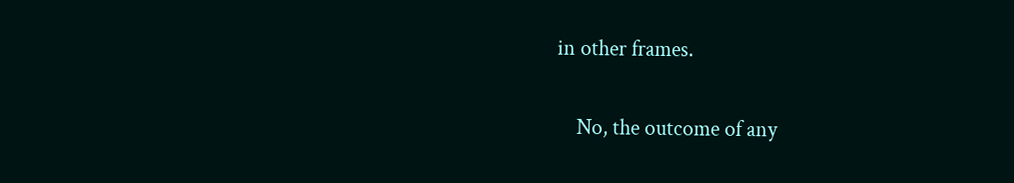in other frames.

    No, the outcome of any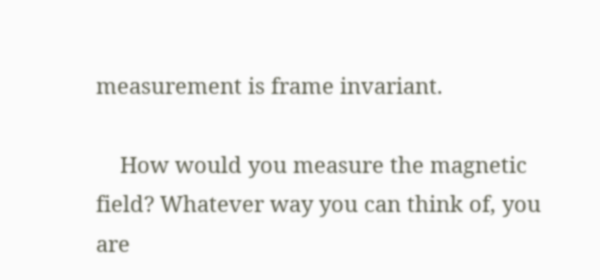measurement is frame invariant.

    How would you measure the magnetic field? Whatever way you can think of, you are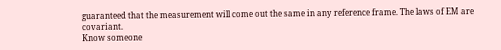guaranteed that the measurement will come out the same in any reference frame. The laws of EM are covariant.
Know someone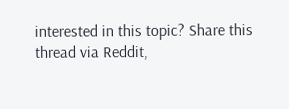interested in this topic? Share this thread via Reddit,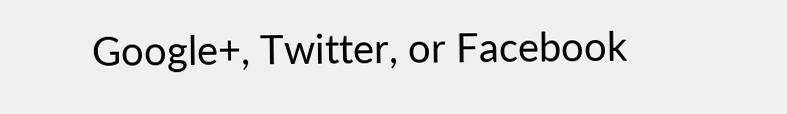Google+, Twitter, or Facebook